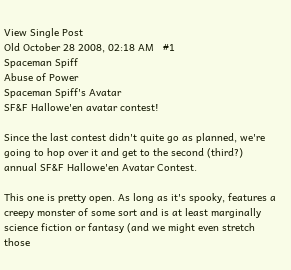View Single Post
Old October 28 2008, 02:18 AM   #1
Spaceman Spiff
Abuse of Power
Spaceman Spiff's Avatar
SF&F Hallowe'en avatar contest!

Since the last contest didn't quite go as planned, we're going to hop over it and get to the second (third?) annual SF&F Hallowe'en Avatar Contest.

This one is pretty open. As long as it's spooky, features a creepy monster of some sort and is at least marginally science fiction or fantasy (and we might even stretch those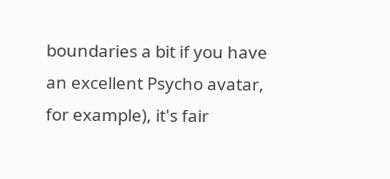boundaries a bit if you have an excellent Psycho avatar, for example), it's fair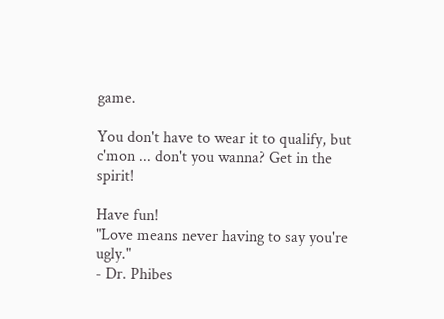game.

You don't have to wear it to qualify, but c'mon ... don't you wanna? Get in the spirit!

Have fun!
"Love means never having to say you're ugly."
- Dr. Phibes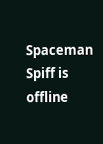Spaceman Spiff is offline